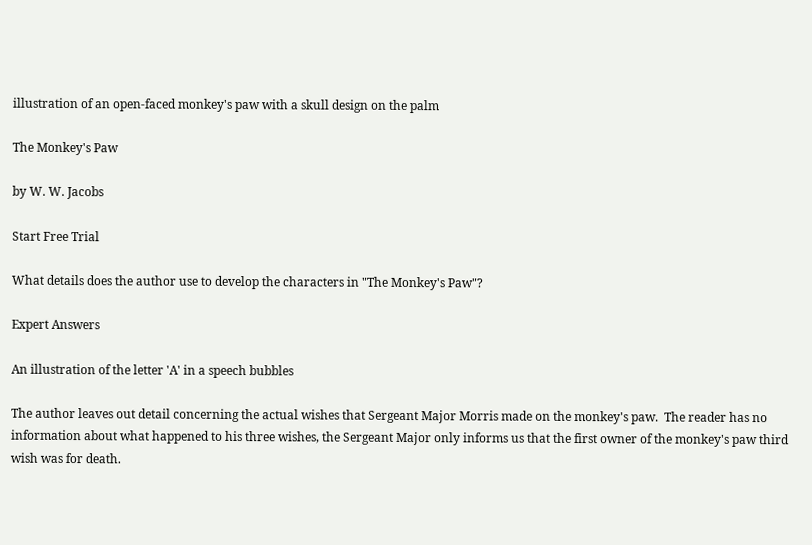illustration of an open-faced monkey's paw with a skull design on the palm

The Monkey's Paw

by W. W. Jacobs

Start Free Trial

What details does the author use to develop the characters in "The Monkey's Paw"?

Expert Answers

An illustration of the letter 'A' in a speech bubbles

The author leaves out detail concerning the actual wishes that Sergeant Major Morris made on the monkey's paw.  The reader has no information about what happened to his three wishes, the Sergeant Major only informs us that the first owner of the monkey's paw third wish was for death.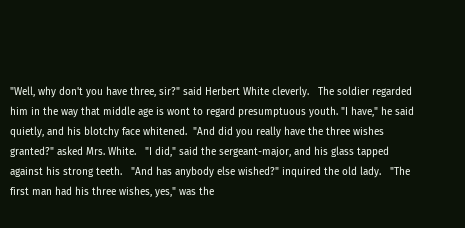"Well, why don't you have three, sir?" said Herbert White cleverly.   The soldier regarded him in the way that middle age is wont to regard presumptuous youth. "I have," he said quietly, and his blotchy face whitened.  "And did you really have the three wishes granted?" asked Mrs. White.   "I did," said the sergeant-major, and his glass tapped against his strong teeth.   "And has anybody else wished?" inquired the old lady.   "The first man had his three wishes, yes," was the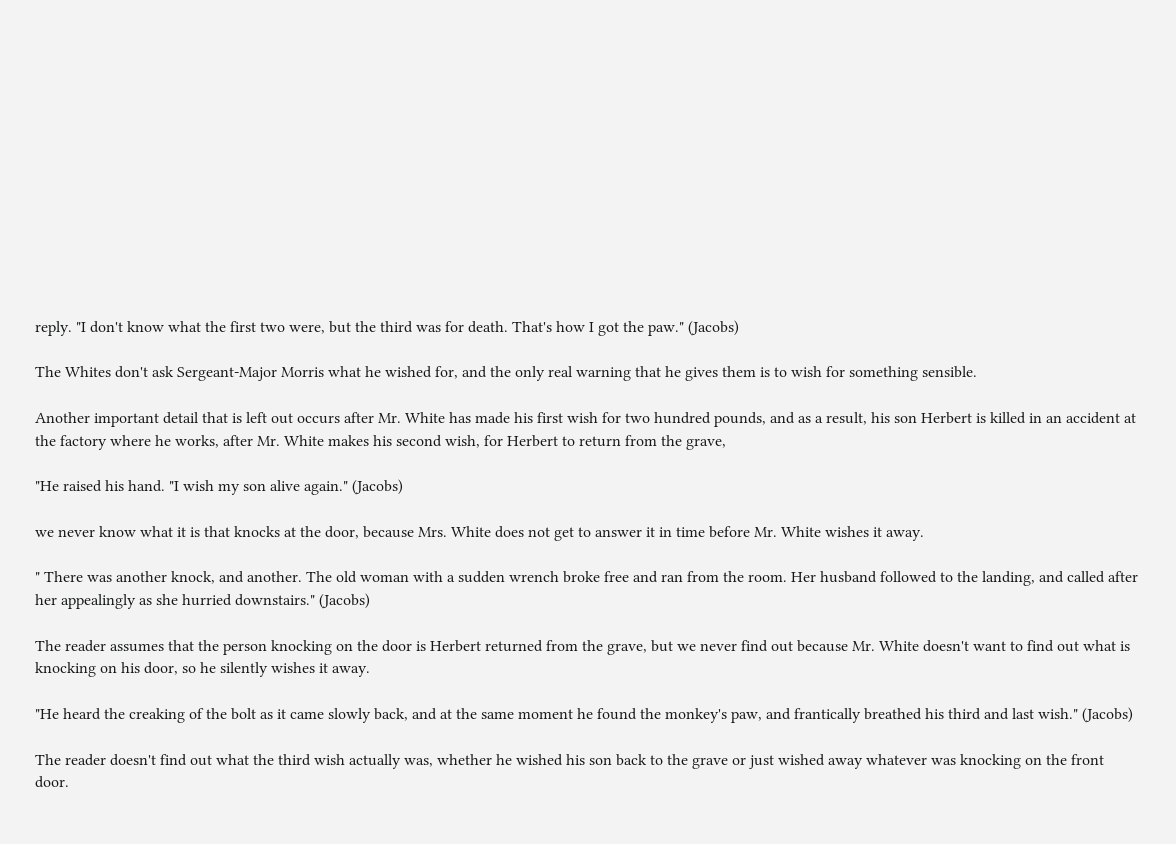reply. "I don't know what the first two were, but the third was for death. That's how I got the paw." (Jacobs)

The Whites don't ask Sergeant-Major Morris what he wished for, and the only real warning that he gives them is to wish for something sensible.

Another important detail that is left out occurs after Mr. White has made his first wish for two hundred pounds, and as a result, his son Herbert is killed in an accident at the factory where he works, after Mr. White makes his second wish, for Herbert to return from the grave,

"He raised his hand. "I wish my son alive again." (Jacobs)

we never know what it is that knocks at the door, because Mrs. White does not get to answer it in time before Mr. White wishes it away.

" There was another knock, and another. The old woman with a sudden wrench broke free and ran from the room. Her husband followed to the landing, and called after her appealingly as she hurried downstairs." (Jacobs)

The reader assumes that the person knocking on the door is Herbert returned from the grave, but we never find out because Mr. White doesn't want to find out what is knocking on his door, so he silently wishes it away.

"He heard the creaking of the bolt as it came slowly back, and at the same moment he found the monkey's paw, and frantically breathed his third and last wish." (Jacobs)

The reader doesn't find out what the third wish actually was, whether he wished his son back to the grave or just wished away whatever was knocking on the front door.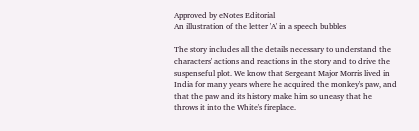Approved by eNotes Editorial
An illustration of the letter 'A' in a speech bubbles

The story includes all the details necessary to understand the characters' actions and reactions in the story and to drive the suspenseful plot. We know that Sergeant Major Morris lived in India for many years where he acquired the monkey's paw, and that the paw and its history make him so uneasy that he throws it into the White's fireplace.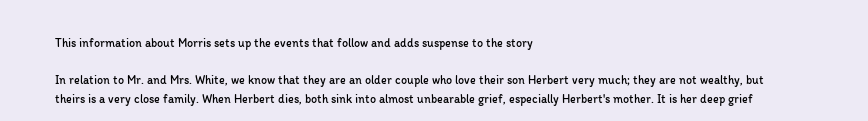This information about Morris sets up the events that follow and adds suspense to the story

In relation to Mr. and Mrs. White, we know that they are an older couple who love their son Herbert very much; they are not wealthy, but theirs is a very close family. When Herbert dies, both sink into almost unbearable grief, especially Herbert's mother. It is her deep grief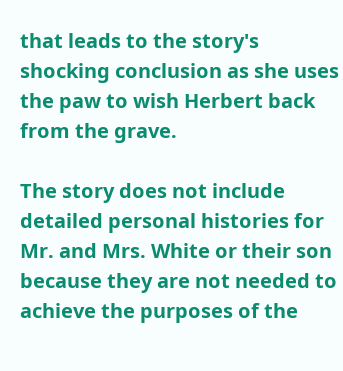that leads to the story's shocking conclusion as she uses the paw to wish Herbert back from the grave.

The story does not include detailed personal histories for Mr. and Mrs. White or their son because they are not needed to achieve the purposes of the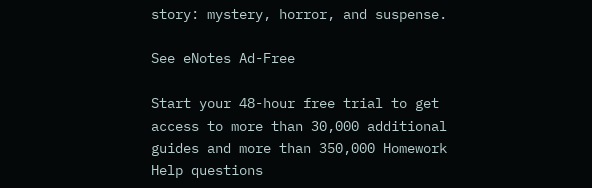story: mystery, horror, and suspense.

See eNotes Ad-Free

Start your 48-hour free trial to get access to more than 30,000 additional guides and more than 350,000 Homework Help questions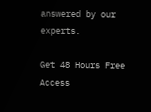answered by our experts.

Get 48 Hours Free Access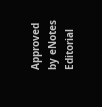Approved by eNotes Editorial